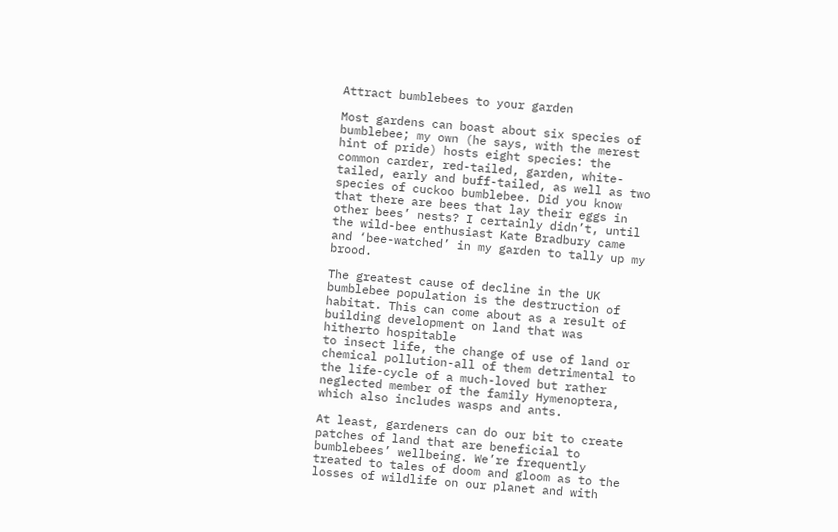Attract bumblebees to your garden

Most gardens can boast about six species of bumblebee; my own (he says, with the merest hint of pride) hosts eight species: the common carder, red-tailed, garden, white-tailed, early and buff-tailed, as well as two species of cuckoo bumblebee. Did you know that there are bees that lay their eggs in other bees’ nests? I certainly didn’t, until the wild-bee enthusiast Kate Bradbury came and ‘bee-watched’ in my garden to tally up my brood.

The greatest cause of decline in the UK bumblebee population is the destruction of habitat. This can come about as a result of building development on land that was hitherto hospitable
to insect life, the change of use of land or chemical pollution-all of them detrimental to the life-cycle of a much-loved but rather neglected member of the family Hymenoptera, which also includes wasps and ants.

At least, gardeners can do our bit to create patches of land that are beneficial to bumblebees’ wellbeing. We’re frequently treated to tales of doom and gloom as to the losses of wildlife on our planet and with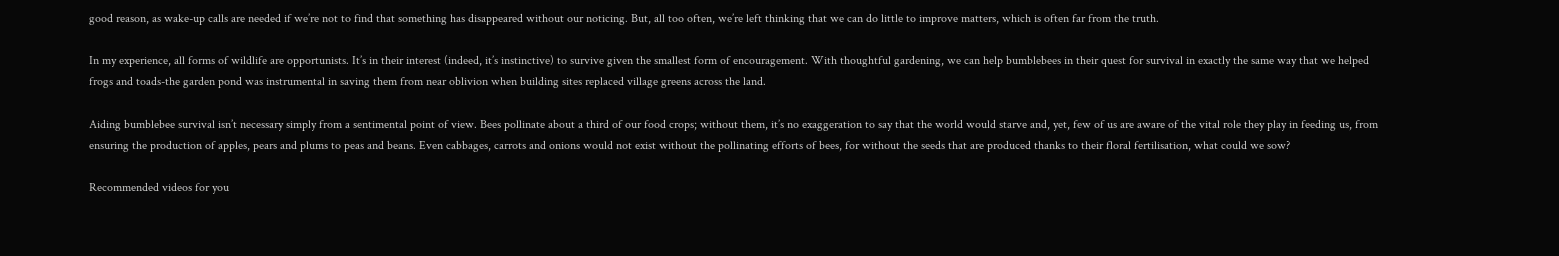good reason, as wake-up calls are needed if we’re not to find that something has disappeared without our noticing. But, all too often, we’re left thinking that we can do little to improve matters, which is often far from the truth.

In my experience, all forms of wildlife are opportunists. It’s in their interest (indeed, it’s instinctive) to survive given the smallest form of encouragement. With thoughtful gardening, we can help bumblebees in their quest for survival in exactly the same way that we helped frogs and toads-the garden pond was instrumental in saving them from near oblivion when building sites replaced village greens across the land.

Aiding bumblebee survival isn’t necessary simply from a sentimental point of view. Bees pollinate about a third of our food crops; without them, it’s no exaggeration to say that the world would starve and, yet, few of us are aware of the vital role they play in feeding us, from ensuring the production of apples, pears and plums to peas and beans. Even cabbages, carrots and onions would not exist without the pollinating efforts of bees, for without the seeds that are produced thanks to their floral fertilisation, what could we sow?

Recommended videos for you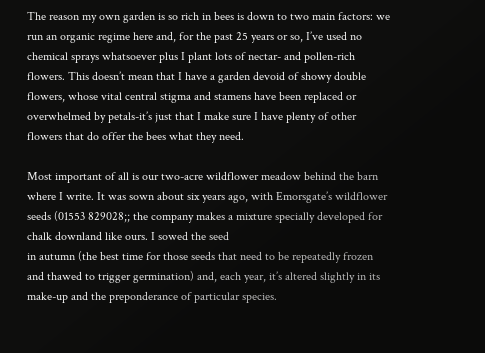The reason my own garden is so rich in bees is down to two main factors: we run an organic regime here and, for the past 25 years or so, I’ve used no chemical sprays whatsoever plus I plant lots of nectar- and pollen-rich flowers. This doesn’t mean that I have a garden devoid of showy double flowers, whose vital central stigma and stamens have been replaced or overwhelmed by petals-it’s just that I make sure I have plenty of other flowers that do offer the bees what they need.

Most important of all is our two-acre wildflower meadow behind the barn where I write. It was sown about six years ago, with Emorsgate’s wildflower seeds (01553 829028;; the company makes a mixture specially developed for chalk downland like ours. I sowed the seed
in autumn (the best time for those seeds that need to be repeatedly frozen and thawed to trigger germination) and, each year, it’s altered slightly in its make-up and the preponderance of particular species.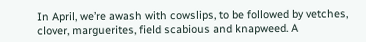In April, we’re awash with cowslips, to be followed by vetches, clover, marguerites, field scabious and knapweed. A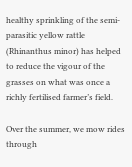healthy sprinkling of the semi-parasitic yellow rattle (Rhinanthus minor) has helped to reduce the vigour of the grasses on what was once a richly fertilised farmer’s field.

Over the summer, we mow rides through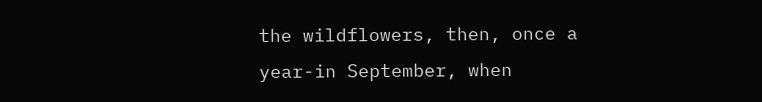the wildflowers, then, once a year-in September, when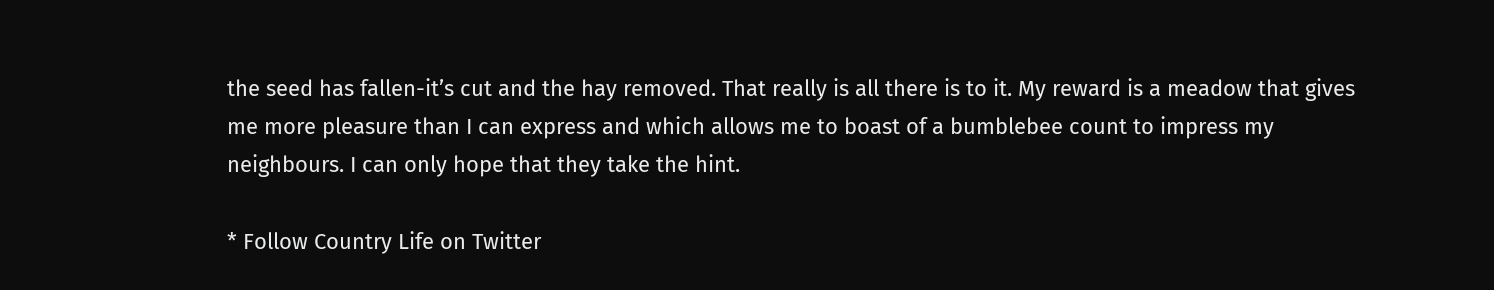the seed has fallen-it’s cut and the hay removed. That really is all there is to it. My reward is a meadow that gives me more pleasure than I can express and which allows me to boast of a bumblebee count to impress my neighbours. I can only hope that they take the hint.

* Follow Country Life on Twitter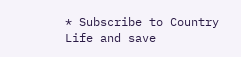* Subscribe to Country Life and save